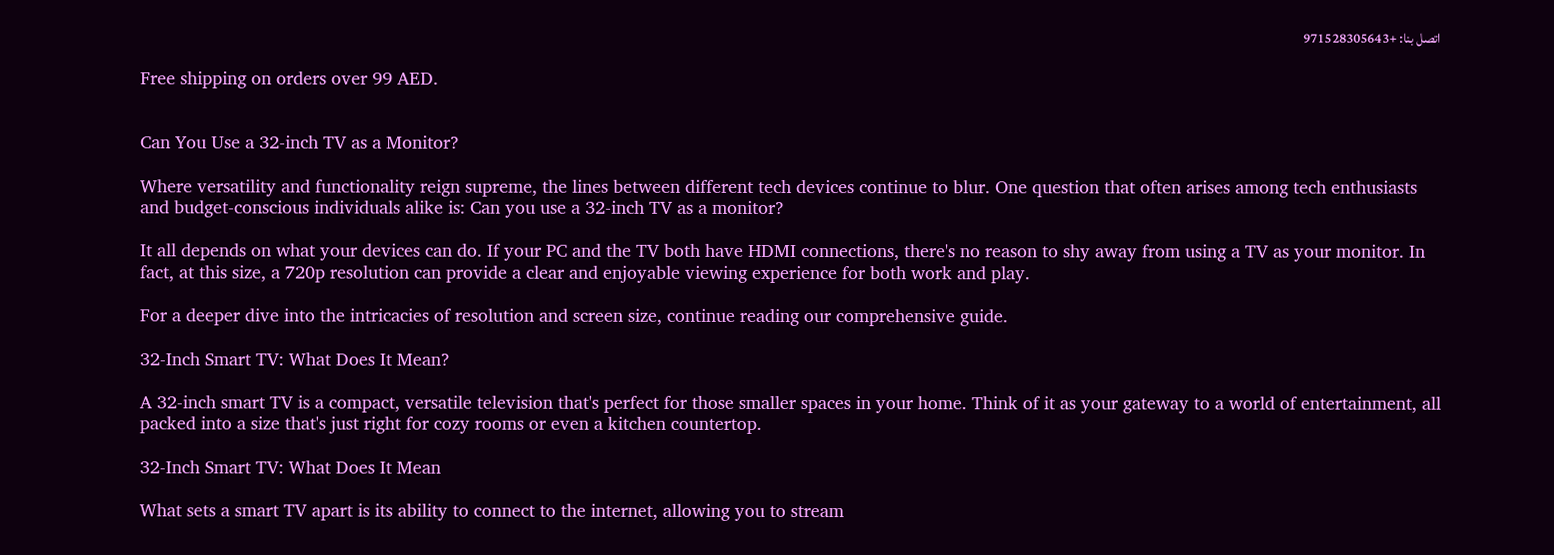اتصل بنا: +971528305643

Free shipping on orders over 99 AED.


Can You Use a 32-inch TV as a Monitor?

Where versatility and functionality reign supreme, the lines between different tech devices continue to blur. One question that often arises among tech enthusiasts and budget-conscious individuals alike is: Can you use a 32-inch TV as a monitor?

It all depends on what your devices can do. If your PC and the TV both have HDMI connections, there's no reason to shy away from using a TV as your monitor. In fact, at this size, a 720p resolution can provide a clear and enjoyable viewing experience for both work and play.

For a deeper dive into the intricacies of resolution and screen size, continue reading our comprehensive guide.

32-Inch Smart TV: What Does It Mean?

A 32-inch smart TV is a compact, versatile television that's perfect for those smaller spaces in your home. Think of it as your gateway to a world of entertainment, all packed into a size that's just right for cozy rooms or even a kitchen countertop.

32-Inch Smart TV: What Does It Mean

What sets a smart TV apart is its ability to connect to the internet, allowing you to stream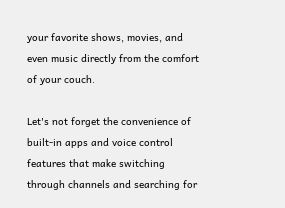your favorite shows, movies, and even music directly from the comfort of your couch.

Let's not forget the convenience of built-in apps and voice control features that make switching through channels and searching for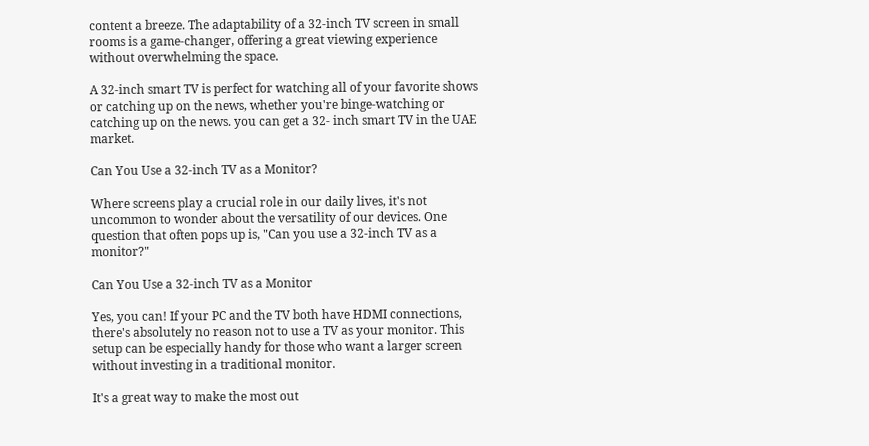content a breeze. The adaptability of a 32-inch TV screen in small rooms is a game-changer, offering a great viewing experience without overwhelming the space.

A 32-inch smart TV is perfect for watching all of your favorite shows or catching up on the news, whether you're binge-watching or catching up on the news. you can get a 32- inch smart TV in the UAE market.

Can You Use a 32-inch TV as a Monitor?

Where screens play a crucial role in our daily lives, it's not uncommon to wonder about the versatility of our devices. One question that often pops up is, "Can you use a 32-inch TV as a monitor?"

Can You Use a 32-inch TV as a Monitor

Yes, you can! If your PC and the TV both have HDMI connections, there's absolutely no reason not to use a TV as your monitor. This setup can be especially handy for those who want a larger screen without investing in a traditional monitor.

It's a great way to make the most out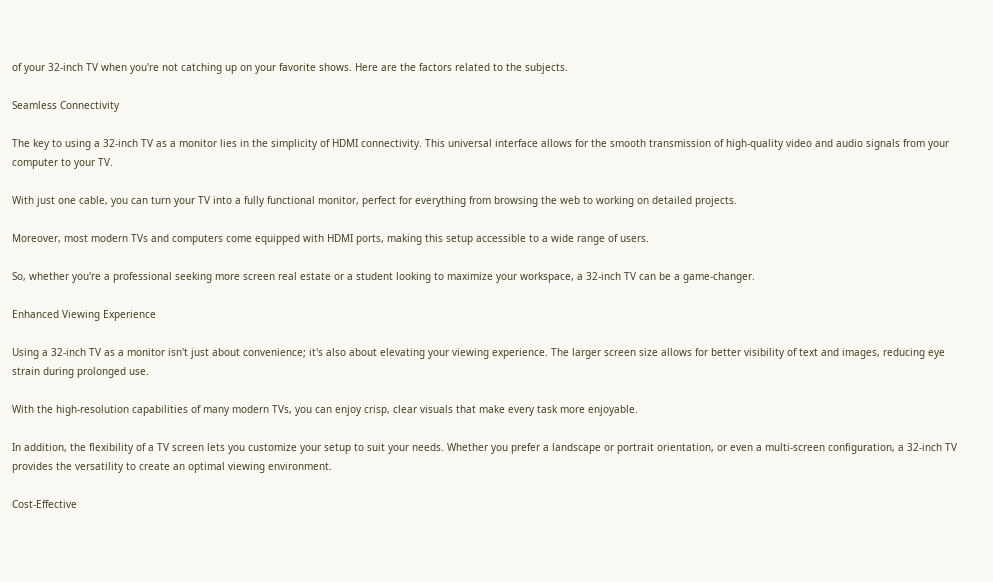of your 32-inch TV when you're not catching up on your favorite shows. Here are the factors related to the subjects.

Seamless Connectivity

The key to using a 32-inch TV as a monitor lies in the simplicity of HDMI connectivity. This universal interface allows for the smooth transmission of high-quality video and audio signals from your computer to your TV.

With just one cable, you can turn your TV into a fully functional monitor, perfect for everything from browsing the web to working on detailed projects.

Moreover, most modern TVs and computers come equipped with HDMI ports, making this setup accessible to a wide range of users.

So, whether you're a professional seeking more screen real estate or a student looking to maximize your workspace, a 32-inch TV can be a game-changer.

Enhanced Viewing Experience

Using a 32-inch TV as a monitor isn't just about convenience; it's also about elevating your viewing experience. The larger screen size allows for better visibility of text and images, reducing eye strain during prolonged use.

With the high-resolution capabilities of many modern TVs, you can enjoy crisp, clear visuals that make every task more enjoyable.

In addition, the flexibility of a TV screen lets you customize your setup to suit your needs. Whether you prefer a landscape or portrait orientation, or even a multi-screen configuration, a 32-inch TV provides the versatility to create an optimal viewing environment.

Cost-Effective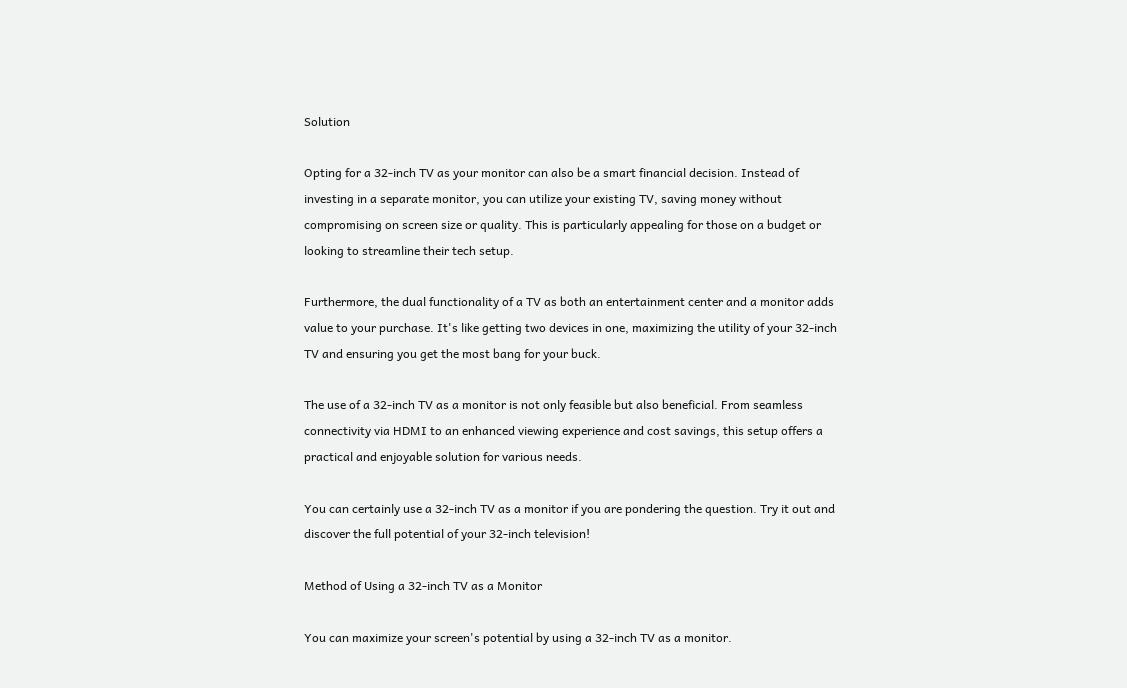Solution

Opting for a 32-inch TV as your monitor can also be a smart financial decision. Instead of investing in a separate monitor, you can utilize your existing TV, saving money without compromising on screen size or quality. This is particularly appealing for those on a budget or looking to streamline their tech setup.

Furthermore, the dual functionality of a TV as both an entertainment center and a monitor adds value to your purchase. It's like getting two devices in one, maximizing the utility of your 32-inch TV and ensuring you get the most bang for your buck.

The use of a 32-inch TV as a monitor is not only feasible but also beneficial. From seamless connectivity via HDMI to an enhanced viewing experience and cost savings, this setup offers a practical and enjoyable solution for various needs.

You can certainly use a 32-inch TV as a monitor if you are pondering the question. Try it out and discover the full potential of your 32-inch television!

Method of Using a 32-inch TV as a Monitor

You can maximize your screen's potential by using a 32-inch TV as a monitor.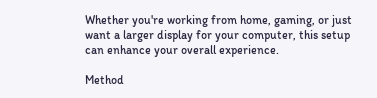Whether you're working from home, gaming, or just want a larger display for your computer, this setup can enhance your overall experience.

Method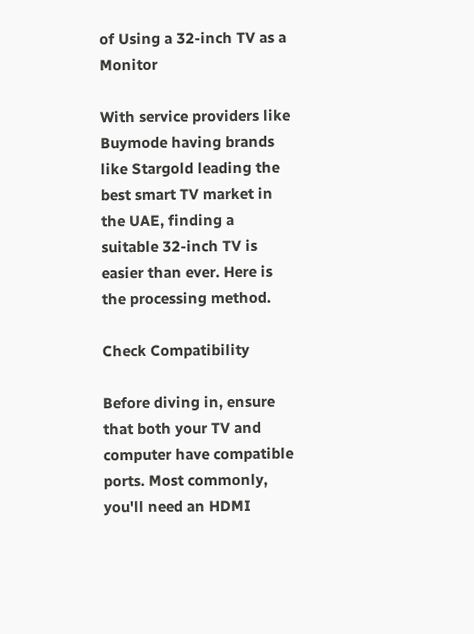of Using a 32-inch TV as a Monitor

With service providers like Buymode having brands like Stargold leading the best smart TV market in the UAE, finding a suitable 32-inch TV is easier than ever. Here is the processing method.

Check Compatibility

Before diving in, ensure that both your TV and computer have compatible ports. Most commonly, you'll need an HDMI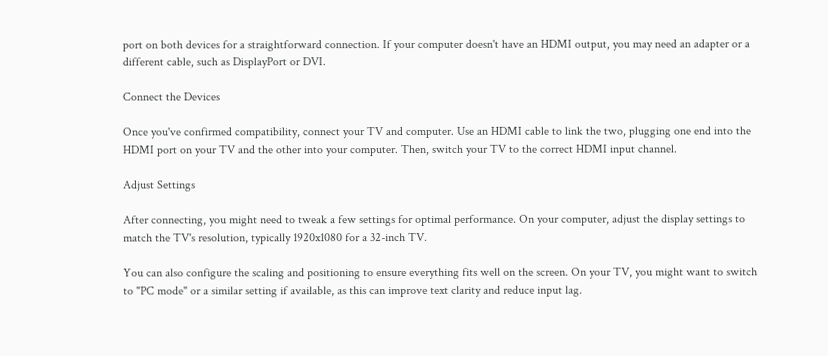port on both devices for a straightforward connection. If your computer doesn't have an HDMI output, you may need an adapter or a different cable, such as DisplayPort or DVI.

Connect the Devices

Once you've confirmed compatibility, connect your TV and computer. Use an HDMI cable to link the two, plugging one end into the HDMI port on your TV and the other into your computer. Then, switch your TV to the correct HDMI input channel.

Adjust Settings

After connecting, you might need to tweak a few settings for optimal performance. On your computer, adjust the display settings to match the TV's resolution, typically 1920x1080 for a 32-inch TV.

You can also configure the scaling and positioning to ensure everything fits well on the screen. On your TV, you might want to switch to "PC mode" or a similar setting if available, as this can improve text clarity and reduce input lag.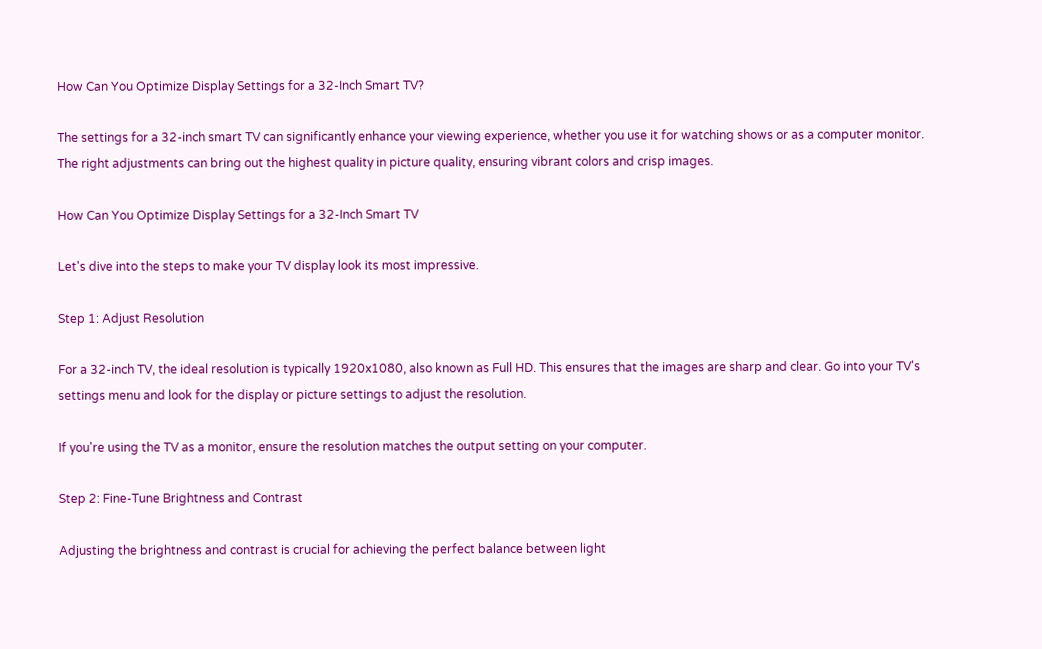How Can You Optimize Display Settings for a 32-Inch Smart TV?

The settings for a 32-inch smart TV can significantly enhance your viewing experience, whether you use it for watching shows or as a computer monitor. The right adjustments can bring out the highest quality in picture quality, ensuring vibrant colors and crisp images.

How Can You Optimize Display Settings for a 32-Inch Smart TV

Let's dive into the steps to make your TV display look its most impressive.

Step 1: Adjust Resolution

For a 32-inch TV, the ideal resolution is typically 1920x1080, also known as Full HD. This ensures that the images are sharp and clear. Go into your TV's settings menu and look for the display or picture settings to adjust the resolution.

If you're using the TV as a monitor, ensure the resolution matches the output setting on your computer.

Step 2: Fine-Tune Brightness and Contrast

Adjusting the brightness and contrast is crucial for achieving the perfect balance between light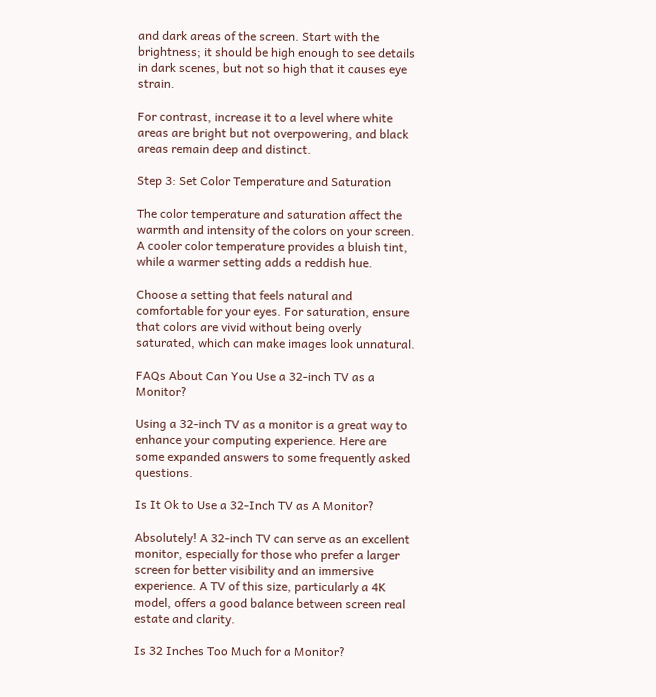and dark areas of the screen. Start with the brightness; it should be high enough to see details in dark scenes, but not so high that it causes eye strain.

For contrast, increase it to a level where white areas are bright but not overpowering, and black areas remain deep and distinct.

Step 3: Set Color Temperature and Saturation

The color temperature and saturation affect the warmth and intensity of the colors on your screen. A cooler color temperature provides a bluish tint, while a warmer setting adds a reddish hue.

Choose a setting that feels natural and comfortable for your eyes. For saturation, ensure that colors are vivid without being overly saturated, which can make images look unnatural.

FAQs About Can You Use a 32-inch TV as a Monitor?

Using a 32-inch TV as a monitor is a great way to enhance your computing experience. Here are some expanded answers to some frequently asked questions.

Is It Ok to Use a 32-Inch TV as A Monitor?

Absolutely! A 32-inch TV can serve as an excellent monitor, especially for those who prefer a larger screen for better visibility and an immersive experience. A TV of this size, particularly a 4K model, offers a good balance between screen real estate and clarity.

Is 32 Inches Too Much for a Monitor?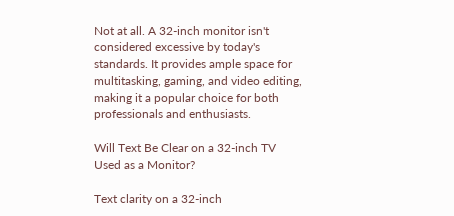Not at all. A 32-inch monitor isn't considered excessive by today's standards. It provides ample space for multitasking, gaming, and video editing, making it a popular choice for both professionals and enthusiasts.

Will Text Be Clear on a 32-inch TV Used as a Monitor?

Text clarity on a 32-inch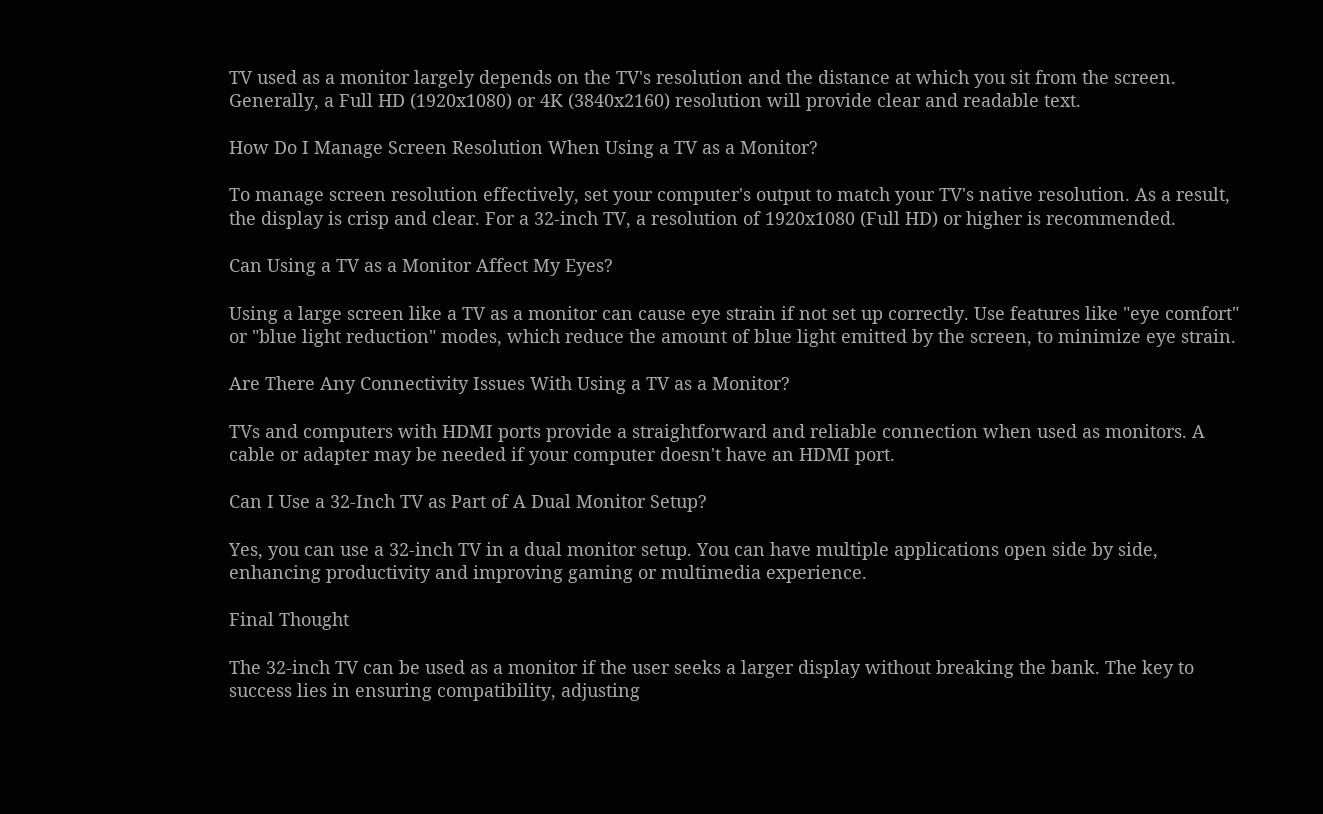TV used as a monitor largely depends on the TV's resolution and the distance at which you sit from the screen. Generally, a Full HD (1920x1080) or 4K (3840x2160) resolution will provide clear and readable text.

How Do I Manage Screen Resolution When Using a TV as a Monitor?

To manage screen resolution effectively, set your computer's output to match your TV's native resolution. As a result, the display is crisp and clear. For a 32-inch TV, a resolution of 1920x1080 (Full HD) or higher is recommended.

Can Using a TV as a Monitor Affect My Eyes?

Using a large screen like a TV as a monitor can cause eye strain if not set up correctly. Use features like "eye comfort" or "blue light reduction" modes, which reduce the amount of blue light emitted by the screen, to minimize eye strain.

Are There Any Connectivity Issues With Using a TV as a Monitor?

TVs and computers with HDMI ports provide a straightforward and reliable connection when used as monitors. A cable or adapter may be needed if your computer doesn't have an HDMI port.

Can I Use a 32-Inch TV as Part of A Dual Monitor Setup?

Yes, you can use a 32-inch TV in a dual monitor setup. You can have multiple applications open side by side, enhancing productivity and improving gaming or multimedia experience.

Final Thought

The 32-inch TV can be used as a monitor if the user seeks a larger display without breaking the bank. The key to success lies in ensuring compatibility, adjusting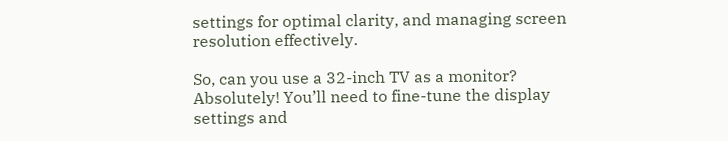settings for optimal clarity, and managing screen resolution effectively.

So, can you use a 32-inch TV as a monitor? Absolutely! You’ll need to fine-tune the display settings and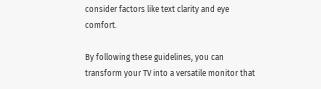consider factors like text clarity and eye comfort.

By following these guidelines, you can transform your TV into a versatile monitor that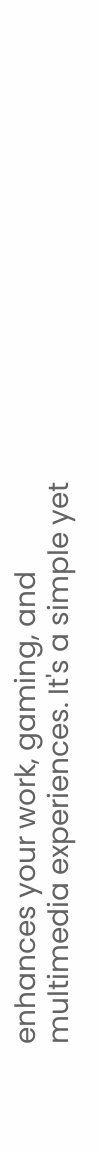enhances your work, gaming, and multimedia experiences. It's a simple yet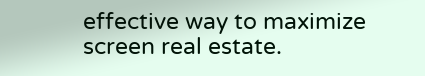effective way to maximize screen real estate.